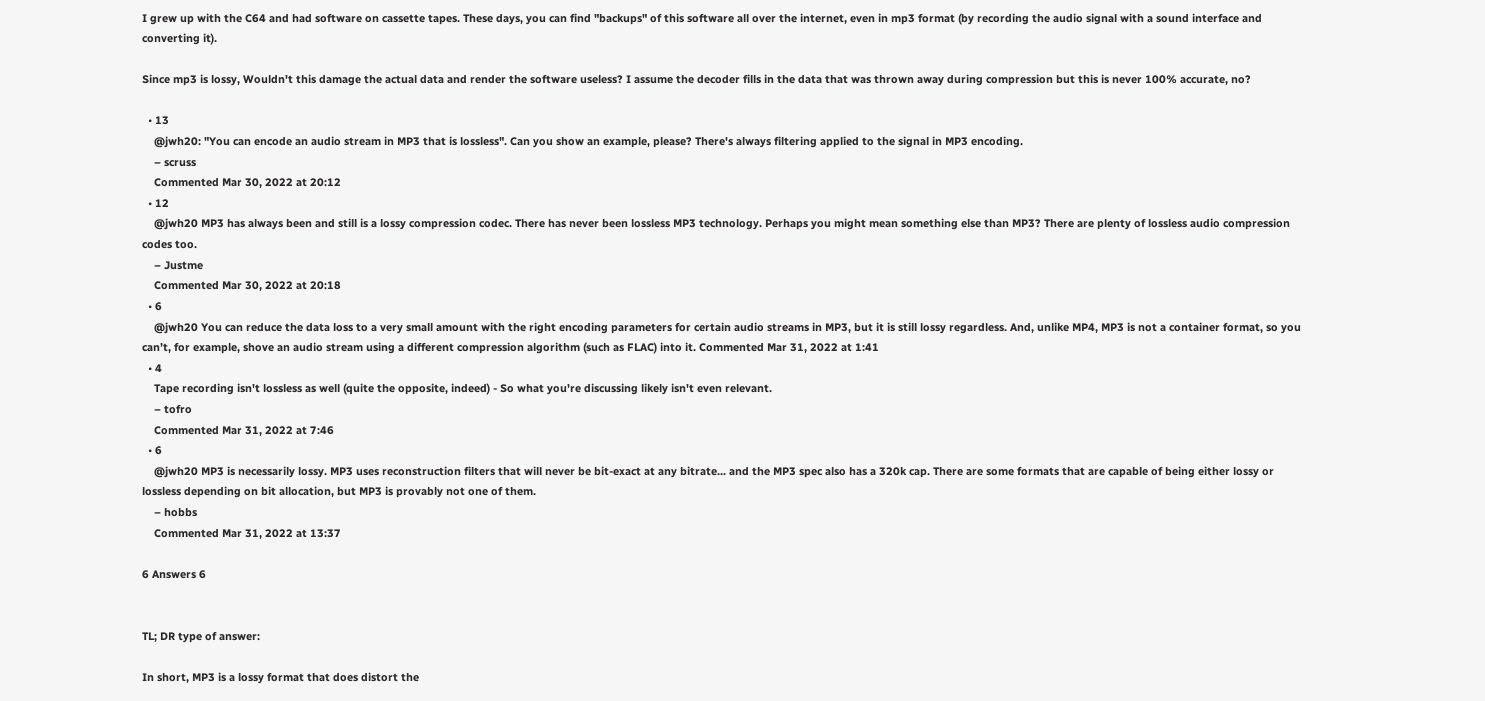I grew up with the C64 and had software on cassette tapes. These days, you can find "backups" of this software all over the internet, even in mp3 format (by recording the audio signal with a sound interface and converting it).

Since mp3 is lossy, Wouldn't this damage the actual data and render the software useless? I assume the decoder fills in the data that was thrown away during compression but this is never 100% accurate, no?

  • 13
    @jwh20: "You can encode an audio stream in MP3 that is lossless". Can you show an example, please? There's always filtering applied to the signal in MP3 encoding.
    – scruss
    Commented Mar 30, 2022 at 20:12
  • 12
    @jwh20 MP3 has always been and still is a lossy compression codec. There has never been lossless MP3 technology. Perhaps you might mean something else than MP3? There are plenty of lossless audio compression codes too.
    – Justme
    Commented Mar 30, 2022 at 20:18
  • 6
    @jwh20 You can reduce the data loss to a very small amount with the right encoding parameters for certain audio streams in MP3, but it is still lossy regardless. And, unlike MP4, MP3 is not a container format, so you can’t, for example, shove an audio stream using a different compression algorithm (such as FLAC) into it. Commented Mar 31, 2022 at 1:41
  • 4
    Tape recording isn't lossless as well (quite the opposite, indeed) - So what you're discussing likely isn't even relevant.
    – tofro
    Commented Mar 31, 2022 at 7:46
  • 6
    @jwh20 MP3 is necessarily lossy. MP3 uses reconstruction filters that will never be bit-exact at any bitrate... and the MP3 spec also has a 320k cap. There are some formats that are capable of being either lossy or lossless depending on bit allocation, but MP3 is provably not one of them.
    – hobbs
    Commented Mar 31, 2022 at 13:37

6 Answers 6


TL; DR type of answer:

In short, MP3 is a lossy format that does distort the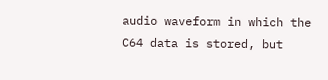audio waveform in which the C64 data is stored, but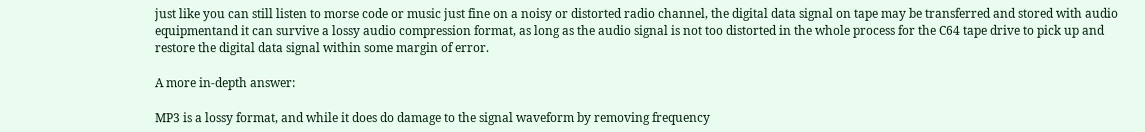just like you can still listen to morse code or music just fine on a noisy or distorted radio channel, the digital data signal on tape may be transferred and stored with audio equipmentand it can survive a lossy audio compression format, as long as the audio signal is not too distorted in the whole process for the C64 tape drive to pick up and restore the digital data signal within some margin of error.

A more in-depth answer:

MP3 is a lossy format, and while it does do damage to the signal waveform by removing frequency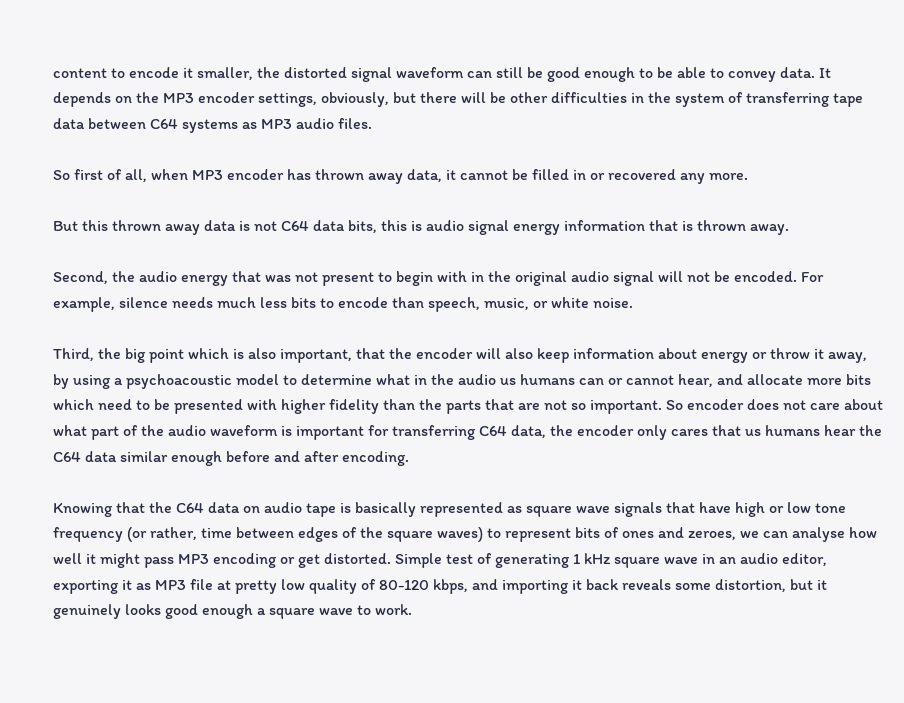content to encode it smaller, the distorted signal waveform can still be good enough to be able to convey data. It depends on the MP3 encoder settings, obviously, but there will be other difficulties in the system of transferring tape data between C64 systems as MP3 audio files.

So first of all, when MP3 encoder has thrown away data, it cannot be filled in or recovered any more.

But this thrown away data is not C64 data bits, this is audio signal energy information that is thrown away.

Second, the audio energy that was not present to begin with in the original audio signal will not be encoded. For example, silence needs much less bits to encode than speech, music, or white noise.

Third, the big point which is also important, that the encoder will also keep information about energy or throw it away, by using a psychoacoustic model to determine what in the audio us humans can or cannot hear, and allocate more bits which need to be presented with higher fidelity than the parts that are not so important. So encoder does not care about what part of the audio waveform is important for transferring C64 data, the encoder only cares that us humans hear the C64 data similar enough before and after encoding.

Knowing that the C64 data on audio tape is basically represented as square wave signals that have high or low tone frequency (or rather, time between edges of the square waves) to represent bits of ones and zeroes, we can analyse how well it might pass MP3 encoding or get distorted. Simple test of generating 1 kHz square wave in an audio editor, exporting it as MP3 file at pretty low quality of 80-120 kbps, and importing it back reveals some distortion, but it genuinely looks good enough a square wave to work.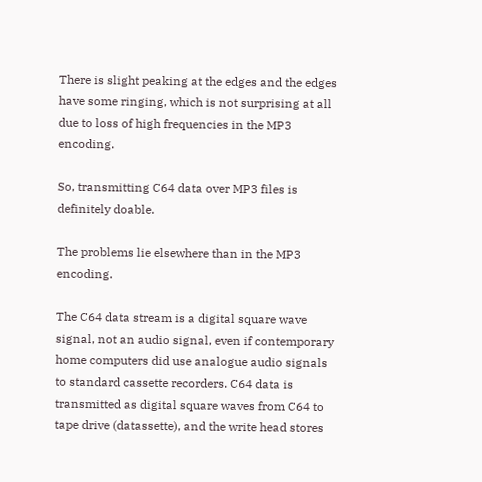There is slight peaking at the edges and the edges have some ringing, which is not surprising at all due to loss of high frequencies in the MP3 encoding.

So, transmitting C64 data over MP3 files is definitely doable.

The problems lie elsewhere than in the MP3 encoding.

The C64 data stream is a digital square wave signal, not an audio signal, even if contemporary home computers did use analogue audio signals to standard cassette recorders. C64 data is transmitted as digital square waves from C64 to tape drive (datassette), and the write head stores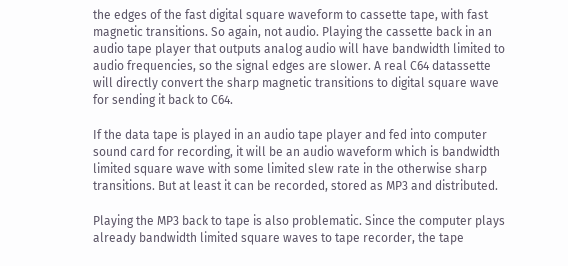the edges of the fast digital square waveform to cassette tape, with fast magnetic transitions. So again, not audio. Playing the cassette back in an audio tape player that outputs analog audio will have bandwidth limited to audio frequencies, so the signal edges are slower. A real C64 datassette will directly convert the sharp magnetic transitions to digital square wave for sending it back to C64.

If the data tape is played in an audio tape player and fed into computer sound card for recording, it will be an audio waveform which is bandwidth limited square wave with some limited slew rate in the otherwise sharp transitions. But at least it can be recorded, stored as MP3 and distributed.

Playing the MP3 back to tape is also problematic. Since the computer plays already bandwidth limited square waves to tape recorder, the tape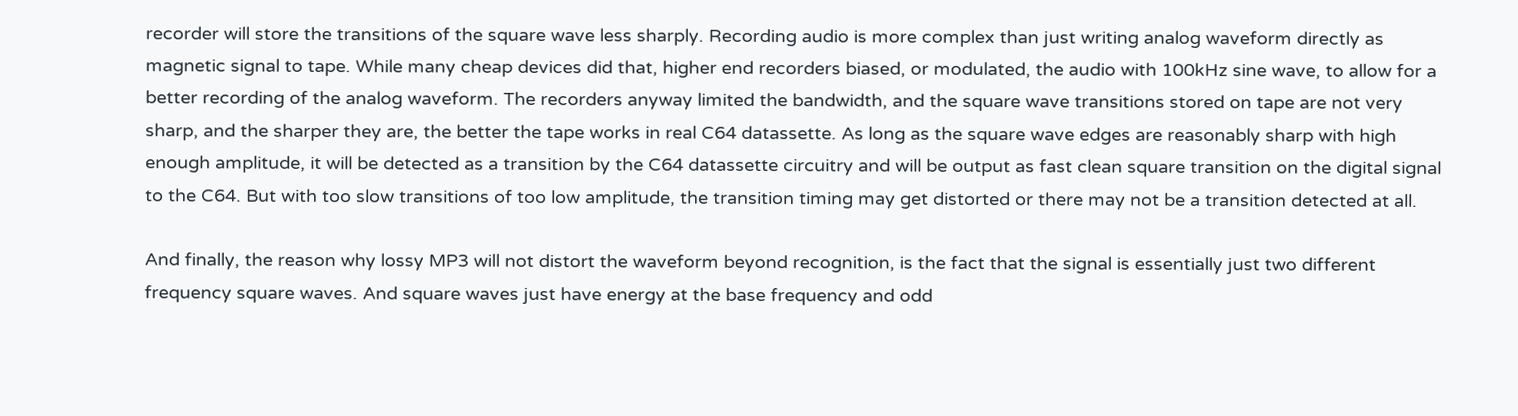recorder will store the transitions of the square wave less sharply. Recording audio is more complex than just writing analog waveform directly as magnetic signal to tape. While many cheap devices did that, higher end recorders biased, or modulated, the audio with 100kHz sine wave, to allow for a better recording of the analog waveform. The recorders anyway limited the bandwidth, and the square wave transitions stored on tape are not very sharp, and the sharper they are, the better the tape works in real C64 datassette. As long as the square wave edges are reasonably sharp with high enough amplitude, it will be detected as a transition by the C64 datassette circuitry and will be output as fast clean square transition on the digital signal to the C64. But with too slow transitions of too low amplitude, the transition timing may get distorted or there may not be a transition detected at all.

And finally, the reason why lossy MP3 will not distort the waveform beyond recognition, is the fact that the signal is essentially just two different frequency square waves. And square waves just have energy at the base frequency and odd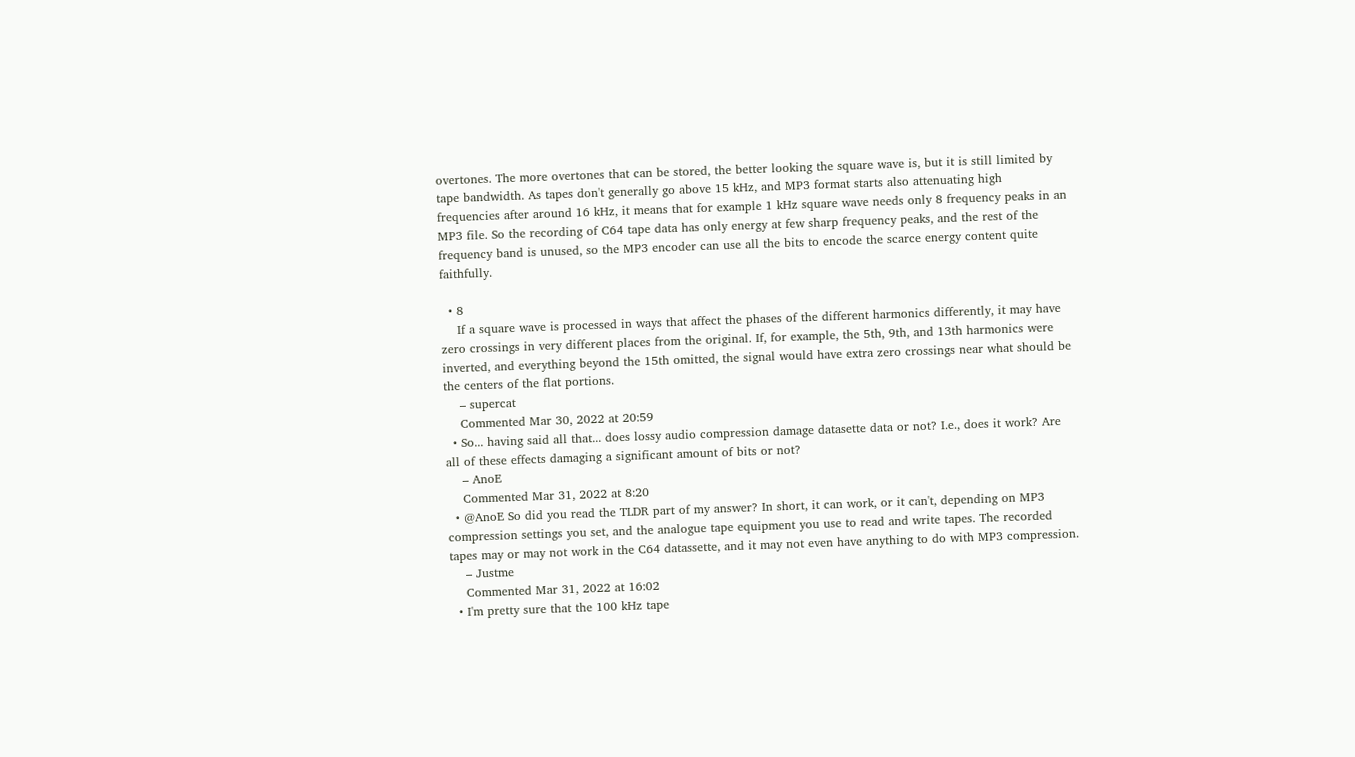overtones. The more overtones that can be stored, the better looking the square wave is, but it is still limited by tape bandwidth. As tapes don't generally go above 15 kHz, and MP3 format starts also attenuating high frequencies after around 16 kHz, it means that for example 1 kHz square wave needs only 8 frequency peaks in an MP3 file. So the recording of C64 tape data has only energy at few sharp frequency peaks, and the rest of the frequency band is unused, so the MP3 encoder can use all the bits to encode the scarce energy content quite faithfully.

  • 8
    If a square wave is processed in ways that affect the phases of the different harmonics differently, it may have zero crossings in very different places from the original. If, for example, the 5th, 9th, and 13th harmonics were inverted, and everything beyond the 15th omitted, the signal would have extra zero crossings near what should be the centers of the flat portions.
    – supercat
    Commented Mar 30, 2022 at 20:59
  • So... having said all that... does lossy audio compression damage datasette data or not? I.e., does it work? Are all of these effects damaging a significant amount of bits or not?
    – AnoE
    Commented Mar 31, 2022 at 8:20
  • @AnoE So did you read the TLDR part of my answer? In short, it can work, or it can't, depending on MP3 compression settings you set, and the analogue tape equipment you use to read and write tapes. The recorded tapes may or may not work in the C64 datassette, and it may not even have anything to do with MP3 compression.
    – Justme
    Commented Mar 31, 2022 at 16:02
  • I'm pretty sure that the 100 kHz tape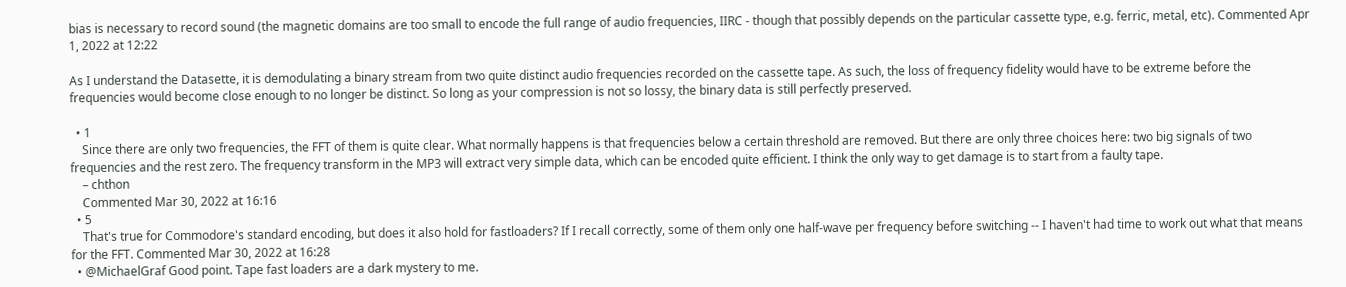bias is necessary to record sound (the magnetic domains are too small to encode the full range of audio frequencies, IIRC - though that possibly depends on the particular cassette type, e.g. ferric, metal, etc). Commented Apr 1, 2022 at 12:22

As I understand the Datasette, it is demodulating a binary stream from two quite distinct audio frequencies recorded on the cassette tape. As such, the loss of frequency fidelity would have to be extreme before the frequencies would become close enough to no longer be distinct. So long as your compression is not so lossy, the binary data is still perfectly preserved.

  • 1
    Since there are only two frequencies, the FFT of them is quite clear. What normally happens is that frequencies below a certain threshold are removed. But there are only three choices here: two big signals of two frequencies and the rest zero. The frequency transform in the MP3 will extract very simple data, which can be encoded quite efficient. I think the only way to get damage is to start from a faulty tape.
    – chthon
    Commented Mar 30, 2022 at 16:16
  • 5
    That's true for Commodore's standard encoding, but does it also hold for fastloaders? If I recall correctly, some of them only one half-wave per frequency before switching -- I haven't had time to work out what that means for the FFT. Commented Mar 30, 2022 at 16:28
  • @MichaelGraf Good point. Tape fast loaders are a dark mystery to me.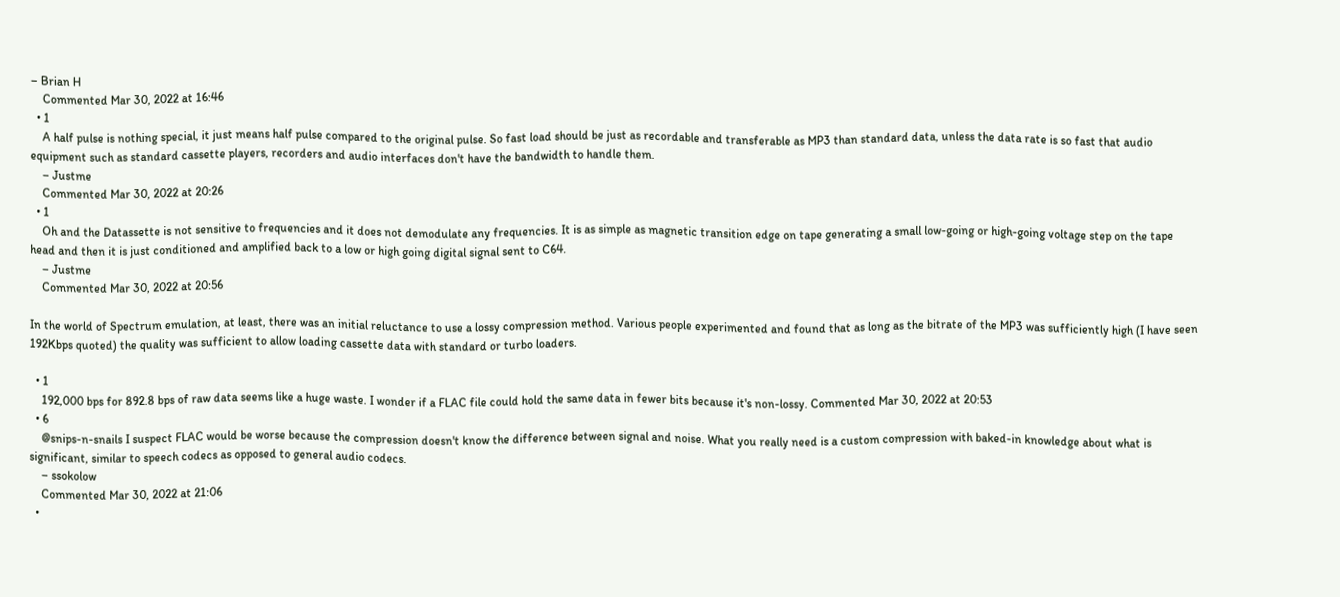– Brian H
    Commented Mar 30, 2022 at 16:46
  • 1
    A half pulse is nothing special, it just means half pulse compared to the original pulse. So fast load should be just as recordable and transferable as MP3 than standard data, unless the data rate is so fast that audio equipment such as standard cassette players, recorders and audio interfaces don't have the bandwidth to handle them.
    – Justme
    Commented Mar 30, 2022 at 20:26
  • 1
    Oh and the Datassette is not sensitive to frequencies and it does not demodulate any frequencies. It is as simple as magnetic transition edge on tape generating a small low-going or high-going voltage step on the tape head and then it is just conditioned and amplified back to a low or high going digital signal sent to C64.
    – Justme
    Commented Mar 30, 2022 at 20:56

In the world of Spectrum emulation, at least, there was an initial reluctance to use a lossy compression method. Various people experimented and found that as long as the bitrate of the MP3 was sufficiently high (I have seen 192Kbps quoted) the quality was sufficient to allow loading cassette data with standard or turbo loaders.

  • 1
    192,000 bps for 892.8 bps of raw data seems like a huge waste. I wonder if a FLAC file could hold the same data in fewer bits because it's non-lossy. Commented Mar 30, 2022 at 20:53
  • 6
    @snips-n-snails I suspect FLAC would be worse because the compression doesn't know the difference between signal and noise. What you really need is a custom compression with baked-in knowledge about what is significant, similar to speech codecs as opposed to general audio codecs.
    – ssokolow
    Commented Mar 30, 2022 at 21:06
  •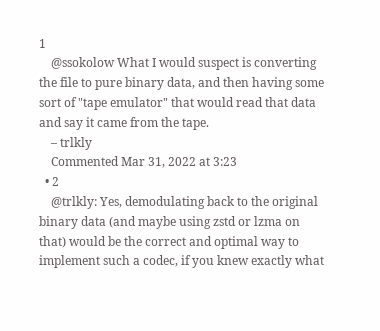1
    @ssokolow What I would suspect is converting the file to pure binary data, and then having some sort of "tape emulator" that would read that data and say it came from the tape.
    – trlkly
    Commented Mar 31, 2022 at 3:23
  • 2
    @trlkly: Yes, demodulating back to the original binary data (and maybe using zstd or lzma on that) would be the correct and optimal way to implement such a codec, if you knew exactly what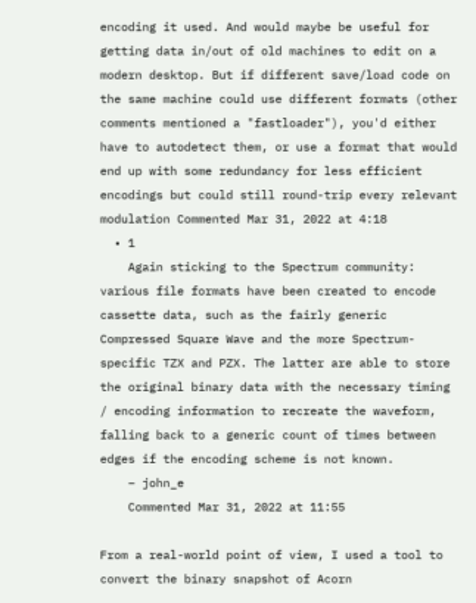encoding it used. And would maybe be useful for getting data in/out of old machines to edit on a modern desktop. But if different save/load code on the same machine could use different formats (other comments mentioned a "fastloader"), you'd either have to autodetect them, or use a format that would end up with some redundancy for less efficient encodings but could still round-trip every relevant modulation Commented Mar 31, 2022 at 4:18
  • 1
    Again sticking to the Spectrum community: various file formats have been created to encode cassette data, such as the fairly generic Compressed Square Wave and the more Spectrum-specific TZX and PZX. The latter are able to store the original binary data with the necessary timing / encoding information to recreate the waveform, falling back to a generic count of times between edges if the encoding scheme is not known.
    – john_e
    Commented Mar 31, 2022 at 11:55

From a real-world point of view, I used a tool to convert the binary snapshot of Acorn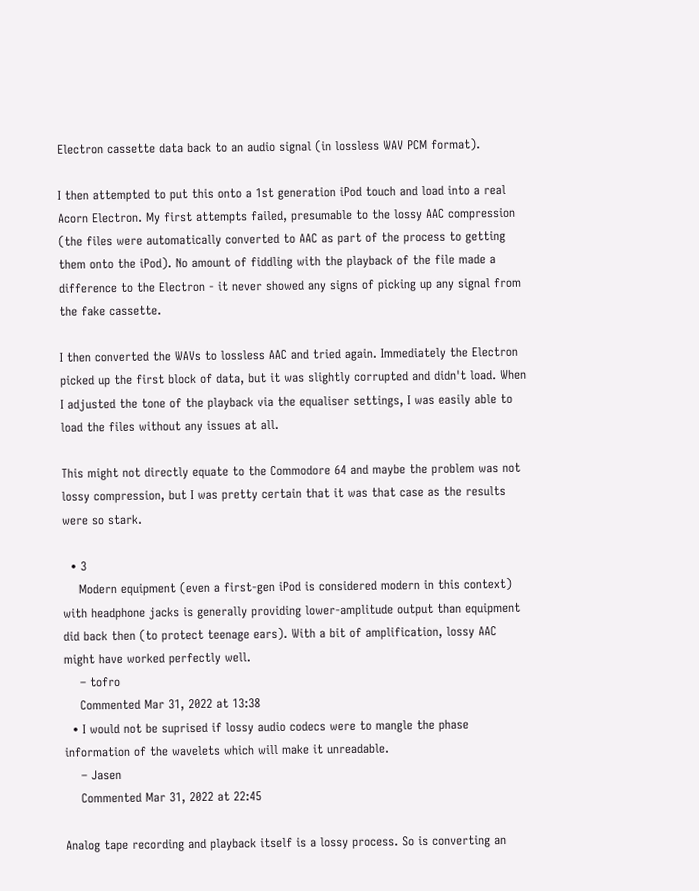Electron cassette data back to an audio signal (in lossless WAV PCM format).

I then attempted to put this onto a 1st generation iPod touch and load into a real Acorn Electron. My first attempts failed, presumable to the lossy AAC compression (the files were automatically converted to AAC as part of the process to getting them onto the iPod). No amount of fiddling with the playback of the file made a difference to the Electron - it never showed any signs of picking up any signal from the fake cassette.

I then converted the WAVs to lossless AAC and tried again. Immediately the Electron picked up the first block of data, but it was slightly corrupted and didn't load. When I adjusted the tone of the playback via the equaliser settings, I was easily able to load the files without any issues at all.

This might not directly equate to the Commodore 64 and maybe the problem was not lossy compression, but I was pretty certain that it was that case as the results were so stark.

  • 3
    Modern equipment (even a first-gen iPod is considered modern in this context) with headphone jacks is generally providing lower-amplitude output than equipment did back then (to protect teenage ears). With a bit of amplification, lossy AAC might have worked perfectly well.
    – tofro
    Commented Mar 31, 2022 at 13:38
  • I would not be suprised if lossy audio codecs were to mangle the phase information of the wavelets which will make it unreadable.
    – Jasen
    Commented Mar 31, 2022 at 22:45

Analog tape recording and playback itself is a lossy process. So is converting an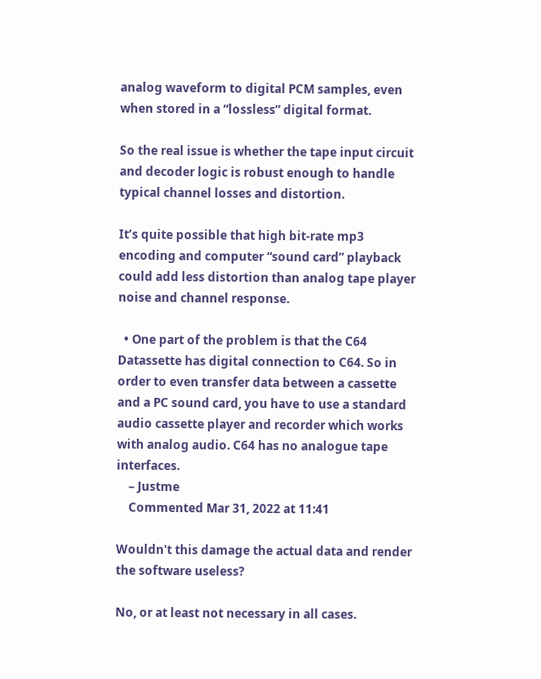analog waveform to digital PCM samples, even when stored in a “lossless” digital format.

So the real issue is whether the tape input circuit and decoder logic is robust enough to handle typical channel losses and distortion.

It’s quite possible that high bit-rate mp3 encoding and computer “sound card” playback could add less distortion than analog tape player noise and channel response.

  • One part of the problem is that the C64 Datassette has digital connection to C64. So in order to even transfer data between a cassette and a PC sound card, you have to use a standard audio cassette player and recorder which works with analog audio. C64 has no analogue tape interfaces.
    – Justme
    Commented Mar 31, 2022 at 11:41

Wouldn't this damage the actual data and render the software useless?

No, or at least not necessary in all cases.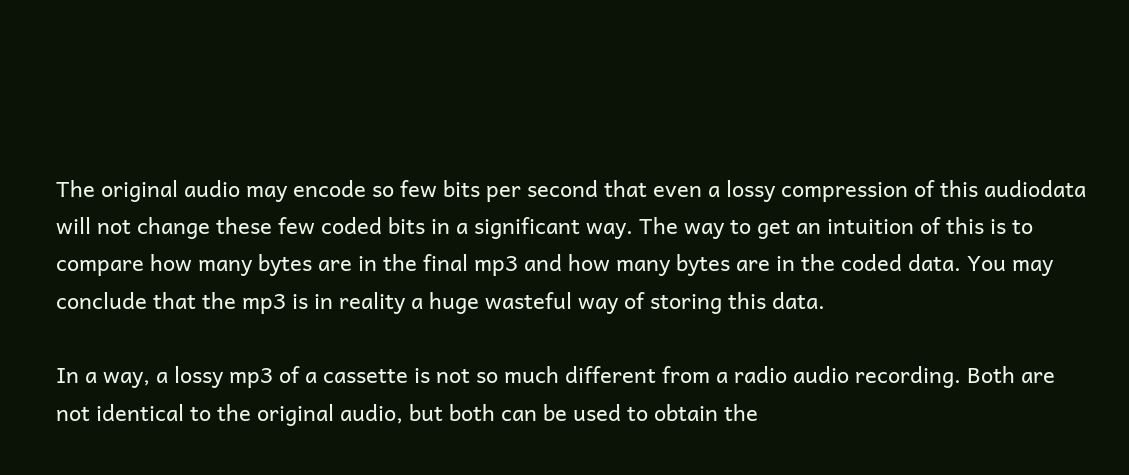The original audio may encode so few bits per second that even a lossy compression of this audiodata will not change these few coded bits in a significant way. The way to get an intuition of this is to compare how many bytes are in the final mp3 and how many bytes are in the coded data. You may conclude that the mp3 is in reality a huge wasteful way of storing this data.

In a way, a lossy mp3 of a cassette is not so much different from a radio audio recording. Both are not identical to the original audio, but both can be used to obtain the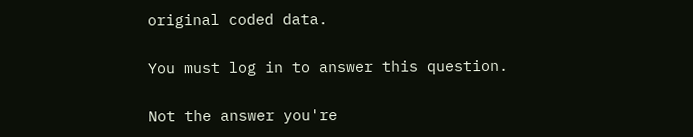original coded data.

You must log in to answer this question.

Not the answer you're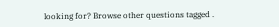looking for? Browse other questions tagged .